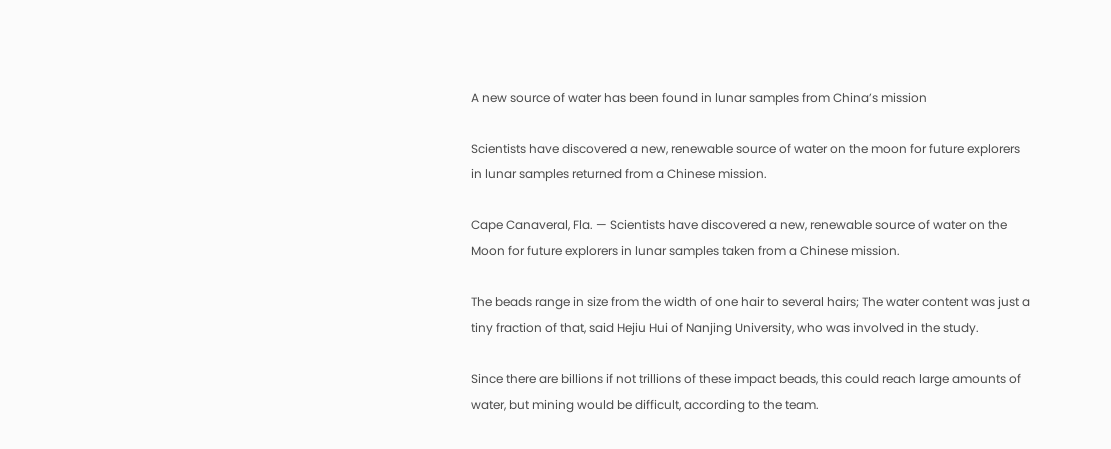A new source of water has been found in lunar samples from China’s mission

Scientists have discovered a new, renewable source of water on the moon for future explorers in lunar samples returned from a Chinese mission.

Cape Canaveral, Fla. — Scientists have discovered a new, renewable source of water on the Moon for future explorers in lunar samples taken from a Chinese mission.

The beads range in size from the width of one hair to several hairs; The water content was just a tiny fraction of that, said Hejiu Hui of Nanjing University, who was involved in the study.

Since there are billions if not trillions of these impact beads, this could reach large amounts of water, but mining would be difficult, according to the team.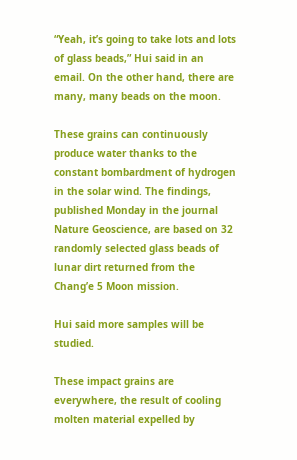“Yeah, it’s going to take lots and lots of glass beads,” Hui said in an email. On the other hand, there are many, many beads on the moon.

These grains can continuously produce water thanks to the constant bombardment of hydrogen in the solar wind. The findings, published Monday in the journal Nature Geoscience, are based on 32 randomly selected glass beads of lunar dirt returned from the Chang’e 5 Moon mission.

Hui said more samples will be studied.

These impact grains are everywhere, the result of cooling molten material expelled by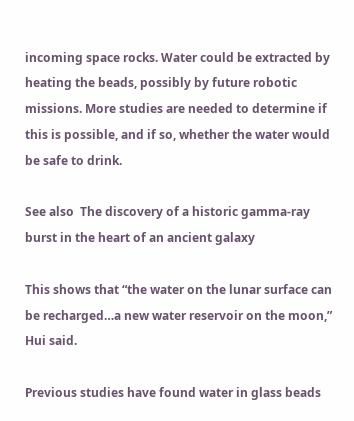incoming space rocks. Water could be extracted by heating the beads, possibly by future robotic missions. More studies are needed to determine if this is possible, and if so, whether the water would be safe to drink.

See also  The discovery of a historic gamma-ray burst in the heart of an ancient galaxy

This shows that “the water on the lunar surface can be recharged…a new water reservoir on the moon,” Hui said.

Previous studies have found water in glass beads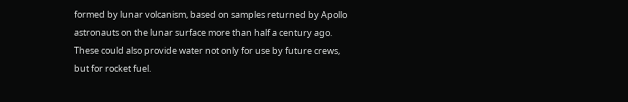formed by lunar volcanism, based on samples returned by Apollo astronauts on the lunar surface more than half a century ago. These could also provide water not only for use by future crews, but for rocket fuel.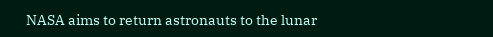NASA aims to return astronauts to the lunar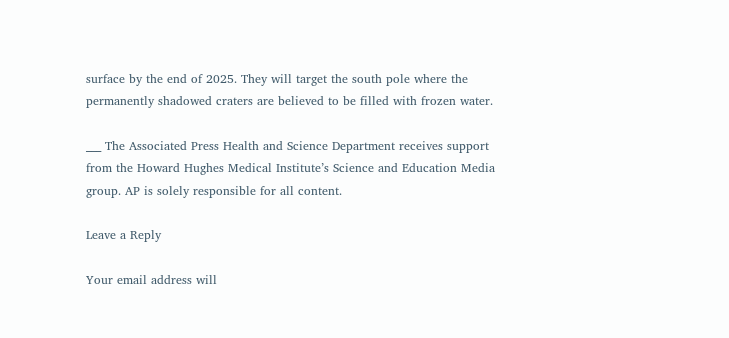surface by the end of 2025. They will target the south pole where the permanently shadowed craters are believed to be filled with frozen water.

___ The Associated Press Health and Science Department receives support from the Howard Hughes Medical Institute’s Science and Education Media group. AP is solely responsible for all content.

Leave a Reply

Your email address will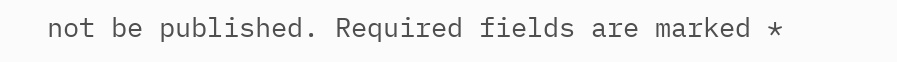not be published. Required fields are marked *